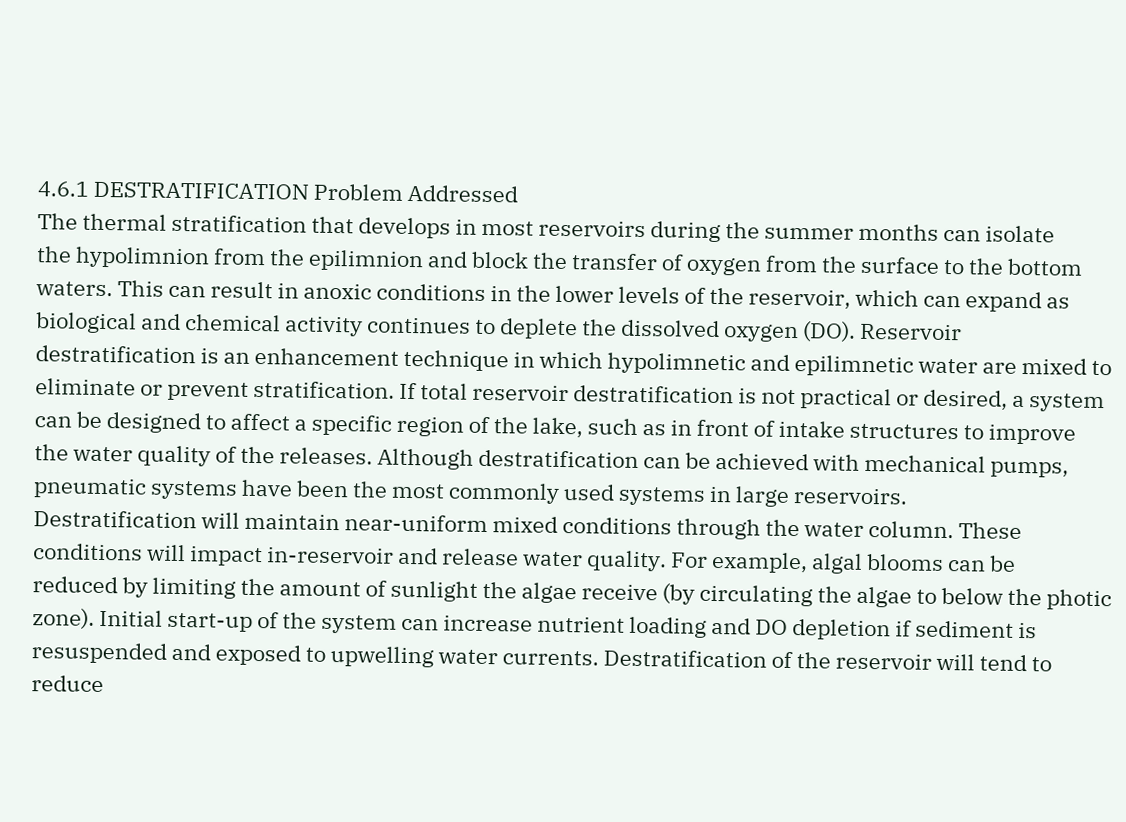4.6.1 DESTRATIFICATION Problem Addressed
The thermal stratification that develops in most reservoirs during the summer months can isolate
the hypolimnion from the epilimnion and block the transfer of oxygen from the surface to the bottom
waters. This can result in anoxic conditions in the lower levels of the reservoir, which can expand as
biological and chemical activity continues to deplete the dissolved oxygen (DO). Reservoir
destratification is an enhancement technique in which hypolimnetic and epilimnetic water are mixed to
eliminate or prevent stratification. If total reservoir destratification is not practical or desired, a system
can be designed to affect a specific region of the lake, such as in front of intake structures to improve
the water quality of the releases. Although destratification can be achieved with mechanical pumps,
pneumatic systems have been the most commonly used systems in large reservoirs.
Destratification will maintain near-uniform mixed conditions through the water column. These
conditions will impact in-reservoir and release water quality. For example, algal blooms can be
reduced by limiting the amount of sunlight the algae receive (by circulating the algae to below the photic
zone). Initial start-up of the system can increase nutrient loading and DO depletion if sediment is
resuspended and exposed to upwelling water currents. Destratification of the reservoir will tend to
reduce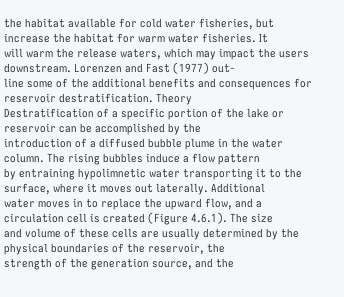the habitat available for cold water fisheries, but increase the habitat for warm water fisheries. It
will warm the release waters, which may impact the users downstream. Lorenzen and Fast (1977) out-
line some of the additional benefits and consequences for reservoir destratification. Theory
Destratification of a specific portion of the lake or reservoir can be accomplished by the
introduction of a diffused bubble plume in the water column. The rising bubbles induce a flow pattern
by entraining hypolimnetic water transporting it to the surface, where it moves out laterally. Additional
water moves in to replace the upward flow, and a circulation cell is created (Figure 4.6.1). The size
and volume of these cells are usually determined by the physical boundaries of the reservoir, the
strength of the generation source, and the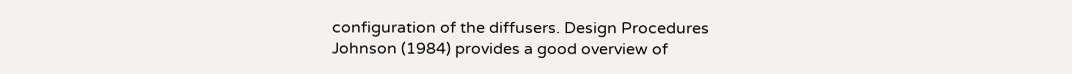configuration of the diffusers. Design Procedures
Johnson (1984) provides a good overview of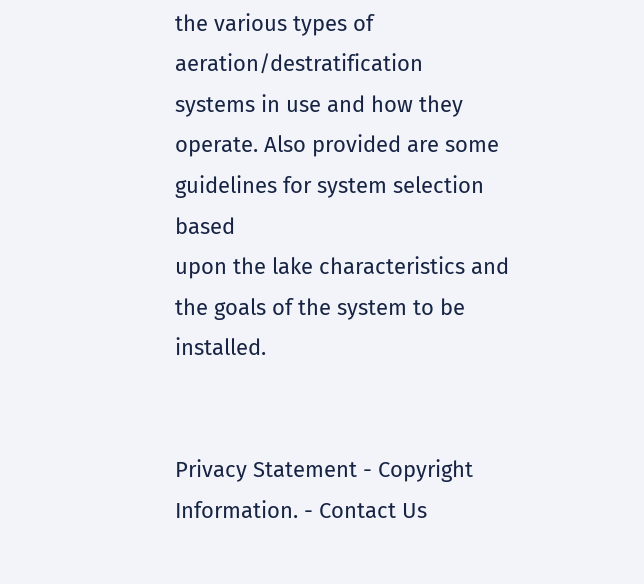the various types of aeration/destratification
systems in use and how they operate. Also provided are some guidelines for system selection based
upon the lake characteristics and the goals of the system to be installed.


Privacy Statement - Copyright Information. - Contact Us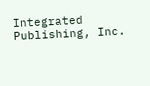Integrated Publishing, Inc.